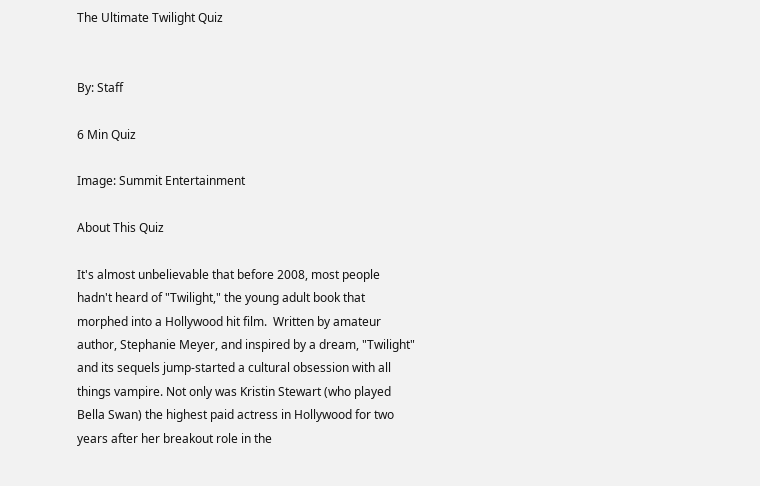The Ultimate Twilight Quiz


By: Staff

6 Min Quiz

Image: Summit Entertainment

About This Quiz

It's almost unbelievable that before 2008, most people hadn't heard of "Twilight," the young adult book that morphed into a Hollywood hit film.  Written by amateur author, Stephanie Meyer, and inspired by a dream, "Twilight" and its sequels jump-started a cultural obsession with all things vampire. Not only was Kristin Stewart (who played Bella Swan) the highest paid actress in Hollywood for two years after her breakout role in the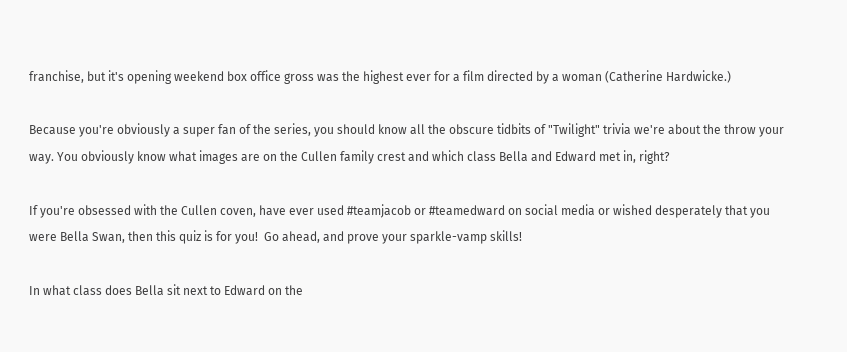franchise, but it's opening weekend box office gross was the highest ever for a film directed by a woman (Catherine Hardwicke.)

Because you're obviously a super fan of the series, you should know all the obscure tidbits of "Twilight" trivia we're about the throw your way. You obviously know what images are on the Cullen family crest and which class Bella and Edward met in, right?

If you're obsessed with the Cullen coven, have ever used #teamjacob or #teamedward on social media or wished desperately that you were Bella Swan, then this quiz is for you!  Go ahead, and prove your sparkle-vamp skills!

In what class does Bella sit next to Edward on the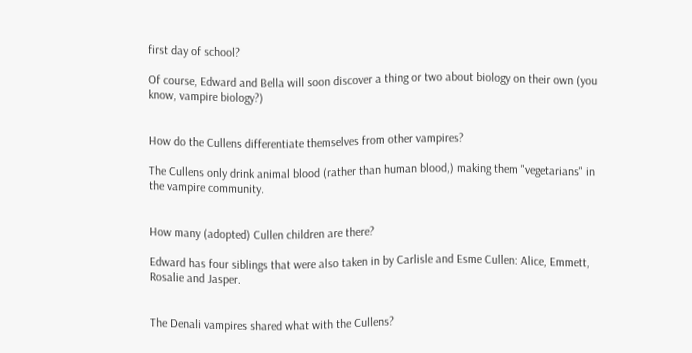first day of school?

Of course, Edward and Bella will soon discover a thing or two about biology on their own (you know, vampire biology?)


How do the Cullens differentiate themselves from other vampires?

The Cullens only drink animal blood (rather than human blood,) making them "vegetarians" in the vampire community.


How many (adopted) Cullen children are there?

Edward has four siblings that were also taken in by Carlisle and Esme Cullen: Alice, Emmett, Rosalie and Jasper.


The Denali vampires shared what with the Cullens?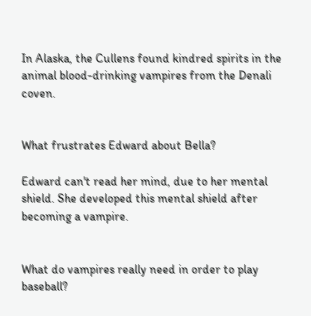In Alaska, the Cullens found kindred spirits in the animal blood-drinking vampires from the Denali coven.


What frustrates Edward about Bella?

Edward can't read her mind, due to her mental shield. She developed this mental shield after becoming a vampire.


What do vampires really need in order to play baseball?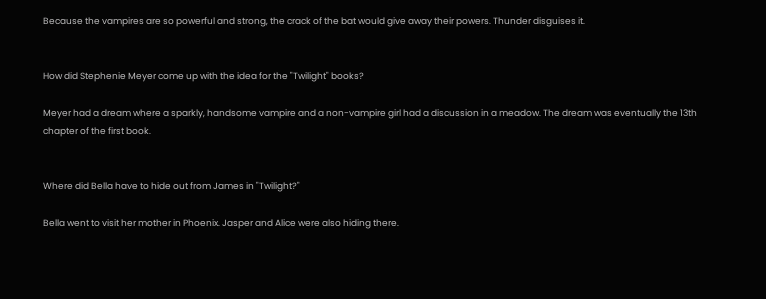Because the vampires are so powerful and strong, the crack of the bat would give away their powers. Thunder disguises it.


How did Stephenie Meyer come up with the idea for the "Twilight" books?

Meyer had a dream where a sparkly, handsome vampire and a non-vampire girl had a discussion in a meadow. The dream was eventually the 13th chapter of the first book.


Where did Bella have to hide out from James in "Twilight?"

Bella went to visit her mother in Phoenix. Jasper and Alice were also hiding there.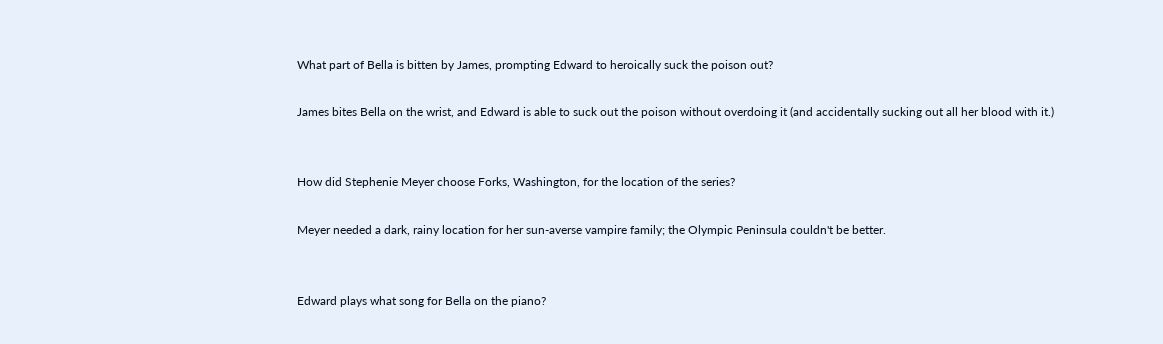What part of Bella is bitten by James, prompting Edward to heroically suck the poison out?

James bites Bella on the wrist, and Edward is able to suck out the poison without overdoing it (and accidentally sucking out all her blood with it.)


How did Stephenie Meyer choose Forks, Washington, for the location of the series?

Meyer needed a dark, rainy location for her sun-averse vampire family; the Olympic Peninsula couldn't be better.


Edward plays what song for Bella on the piano?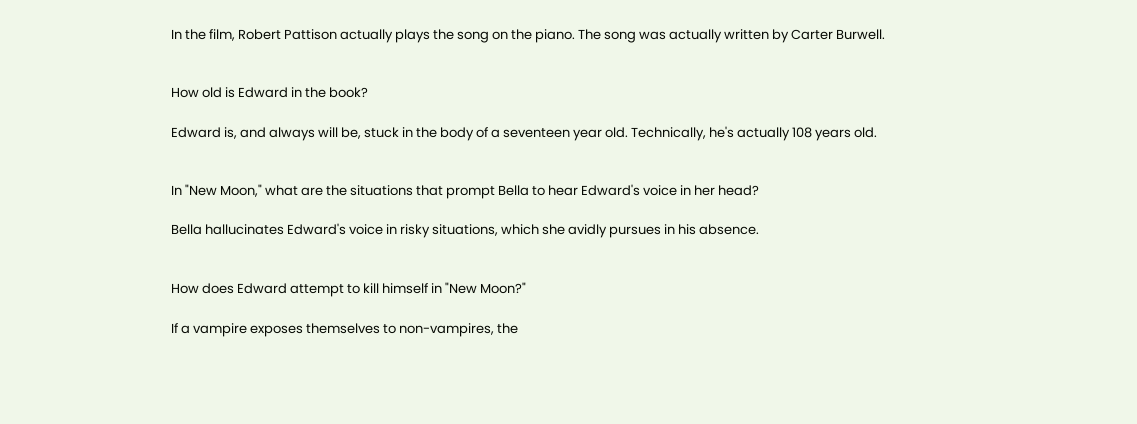In the film, Robert Pattison actually plays the song on the piano. The song was actually written by Carter Burwell.


How old is Edward in the book?

Edward is, and always will be, stuck in the body of a seventeen year old. Technically, he's actually 108 years old.


In "New Moon," what are the situations that prompt Bella to hear Edward's voice in her head?

Bella hallucinates Edward's voice in risky situations, which she avidly pursues in his absence.


How does Edward attempt to kill himself in "New Moon?"

If a vampire exposes themselves to non-vampires, the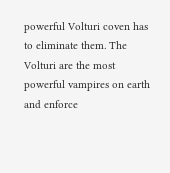powerful Volturi coven has to eliminate them. The Volturi are the most powerful vampires on earth and enforce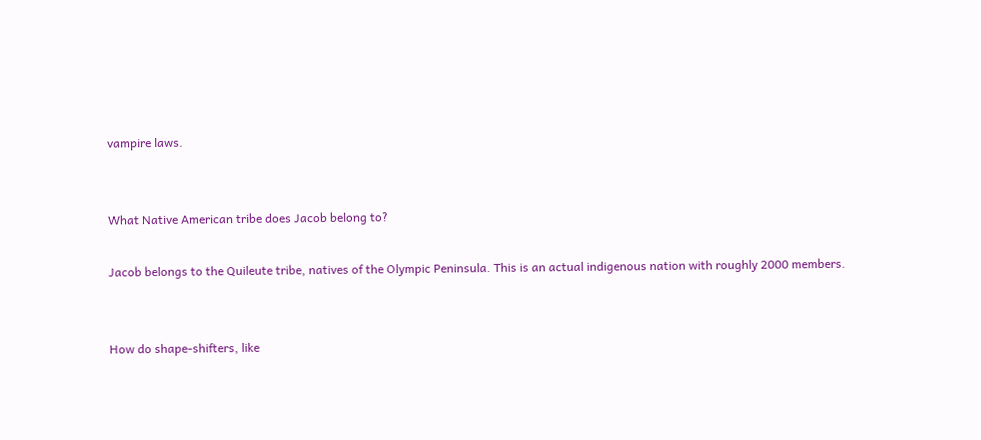vampire laws.


What Native American tribe does Jacob belong to?

Jacob belongs to the Quileute tribe, natives of the Olympic Peninsula. This is an actual indigenous nation with roughly 2000 members.


How do shape-shifters, like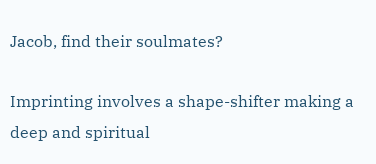Jacob, find their soulmates?

Imprinting involves a shape-shifter making a deep and spiritual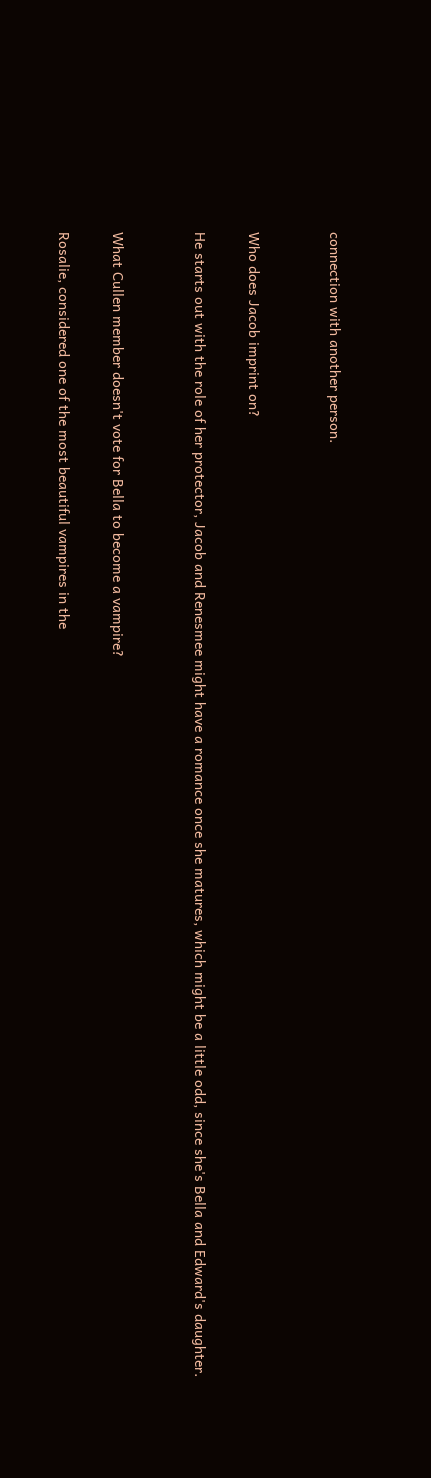connection with another person.


Who does Jacob imprint on?

He starts out with the role of her protector, Jacob and Renesmee might have a romance once she matures, which might be a little odd, since she's Bella and Edward's daughter.


What Cullen member doesn't vote for Bella to become a vampire?

Rosalie, considered one of the most beautiful vampires in the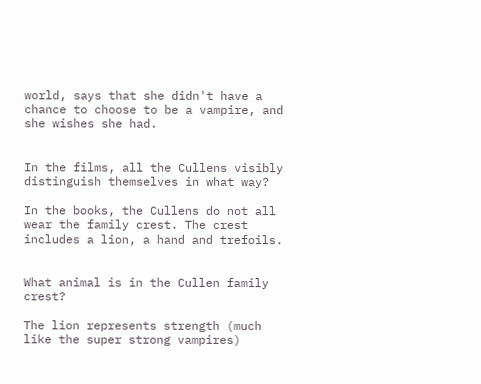world, says that she didn't have a chance to choose to be a vampire, and she wishes she had.


In the films, all the Cullens visibly distinguish themselves in what way?

In the books, the Cullens do not all wear the family crest. The crest includes a lion, a hand and trefoils.


What animal is in the Cullen family crest?

The lion represents strength (much like the super strong vampires)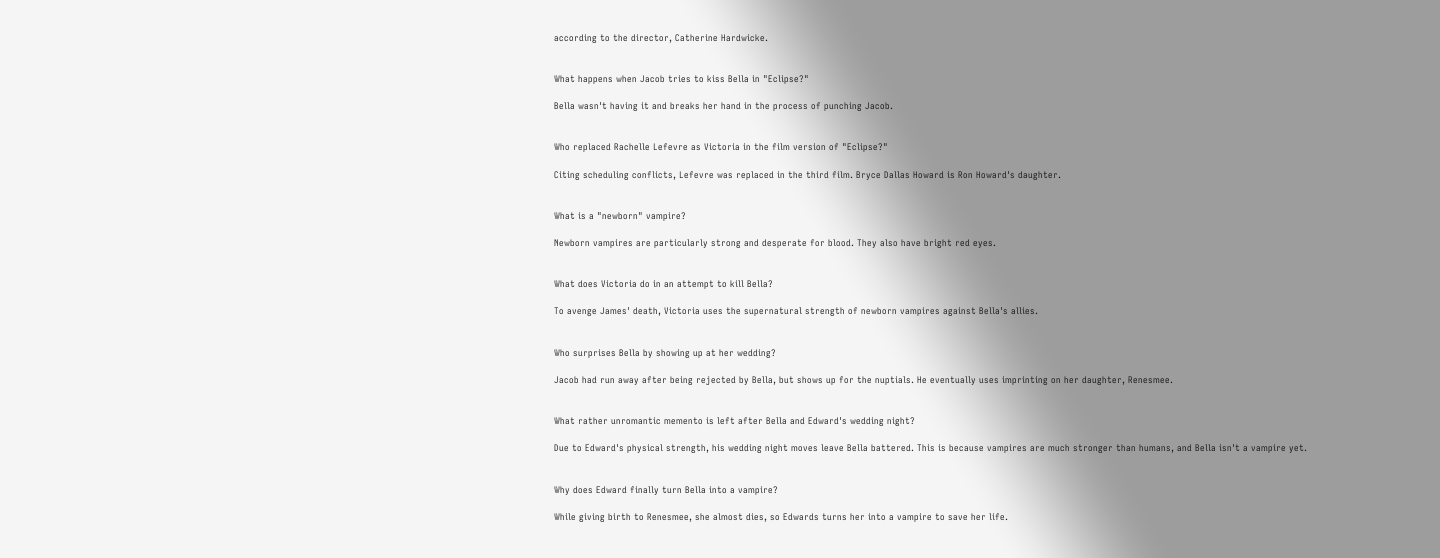according to the director, Catherine Hardwicke.


What happens when Jacob tries to kiss Bella in "Eclipse?"

Bella wasn't having it and breaks her hand in the process of punching Jacob.


Who replaced Rachelle Lefevre as Victoria in the film version of "Eclipse?"

Citing scheduling conflicts, Lefevre was replaced in the third film. Bryce Dallas Howard is Ron Howard's daughter.


What is a "newborn" vampire?

Newborn vampires are particularly strong and desperate for blood. They also have bright red eyes.


What does Victoria do in an attempt to kill Bella?

To avenge James' death, Victoria uses the supernatural strength of newborn vampires against Bella's allies.


Who surprises Bella by showing up at her wedding?

Jacob had run away after being rejected by Bella, but shows up for the nuptials. He eventually uses imprinting on her daughter, Renesmee.


What rather unromantic memento is left after Bella and Edward's wedding night?

Due to Edward's physical strength, his wedding night moves leave Bella battered. This is because vampires are much stronger than humans, and Bella isn't a vampire yet.


Why does Edward finally turn Bella into a vampire?

While giving birth to Renesmee, she almost dies, so Edwards turns her into a vampire to save her life.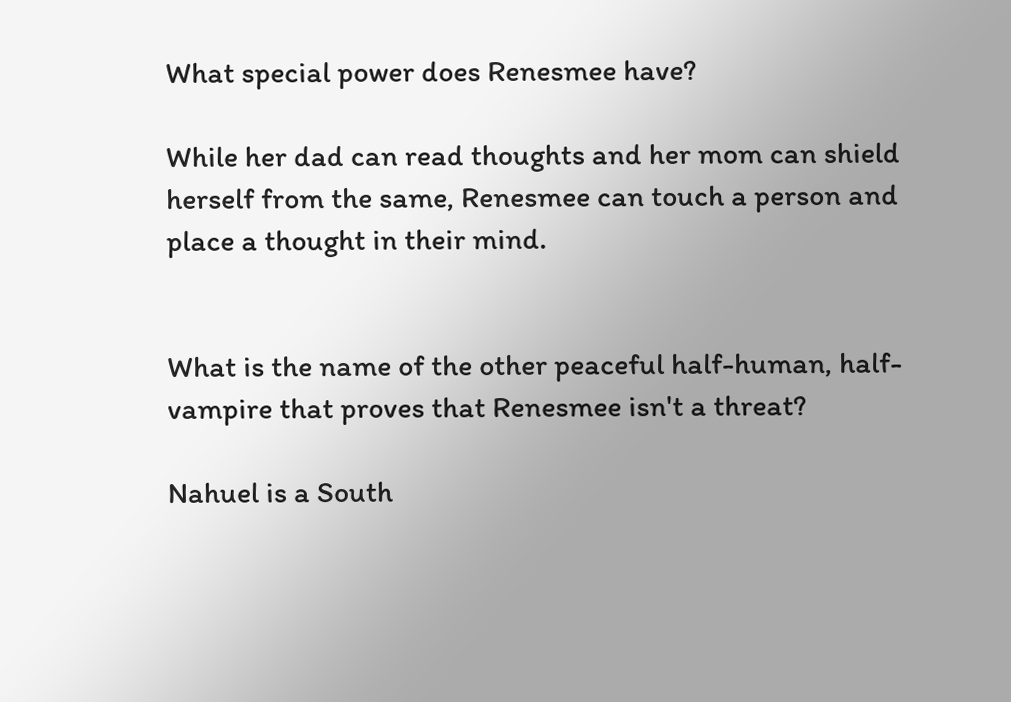What special power does Renesmee have?

While her dad can read thoughts and her mom can shield herself from the same, Renesmee can touch a person and place a thought in their mind.


What is the name of the other peaceful half-human, half-vampire that proves that Renesmee isn't a threat?

Nahuel is a South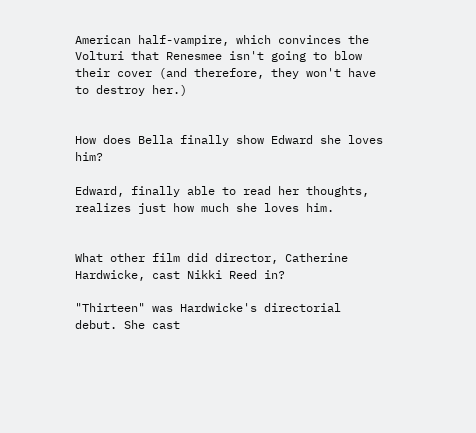American half-vampire, which convinces the Volturi that Renesmee isn't going to blow their cover (and therefore, they won't have to destroy her.)


How does Bella finally show Edward she loves him?

Edward, finally able to read her thoughts, realizes just how much she loves him.


What other film did director, Catherine Hardwicke, cast Nikki Reed in?

"Thirteen" was Hardwicke's directorial debut. She cast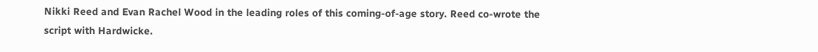Nikki Reed and Evan Rachel Wood in the leading roles of this coming-of-age story. Reed co-wrote the script with Hardwicke.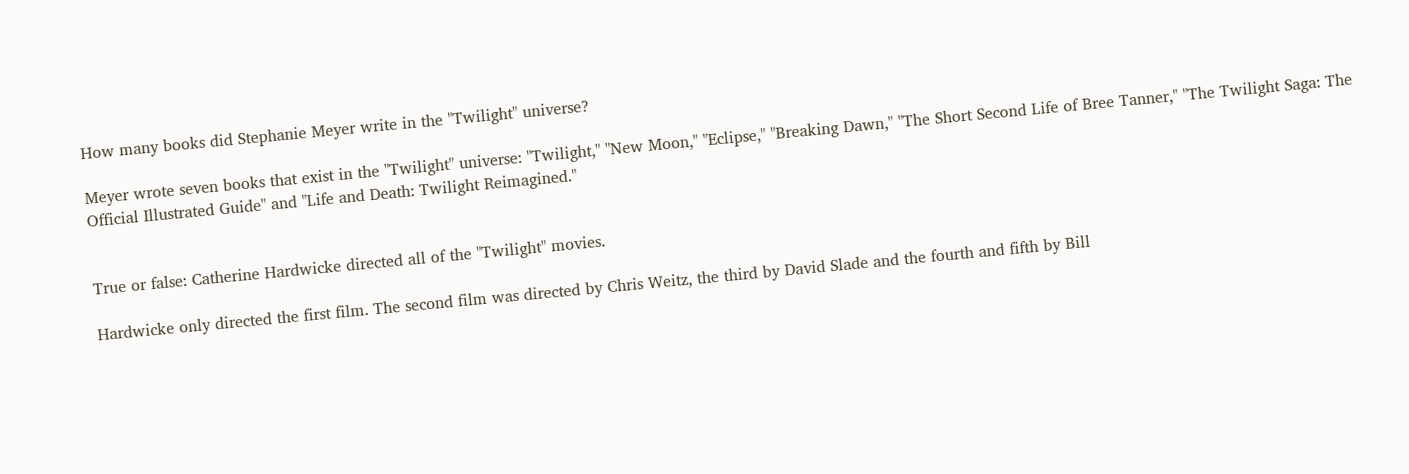How many books did Stephanie Meyer write in the "Twilight" universe?

Meyer wrote seven books that exist in the "Twilight" universe: "Twilight," "New Moon," "Eclipse," "Breaking Dawn," "The Short Second Life of Bree Tanner," "The Twilight Saga: The Official Illustrated Guide" and "Life and Death: Twilight Reimagined."


True or false: Catherine Hardwicke directed all of the "Twilight" movies.

Hardwicke only directed the first film. The second film was directed by Chris Weitz, the third by David Slade and the fourth and fifth by Bill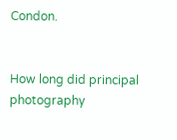Condon.


How long did principal photography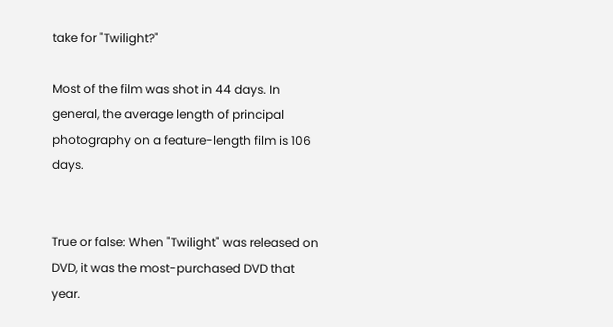take for "Twilight?"

Most of the film was shot in 44 days. In general, the average length of principal photography on a feature-length film is 106 days.


True or false: When "Twilight" was released on DVD, it was the most-purchased DVD that year.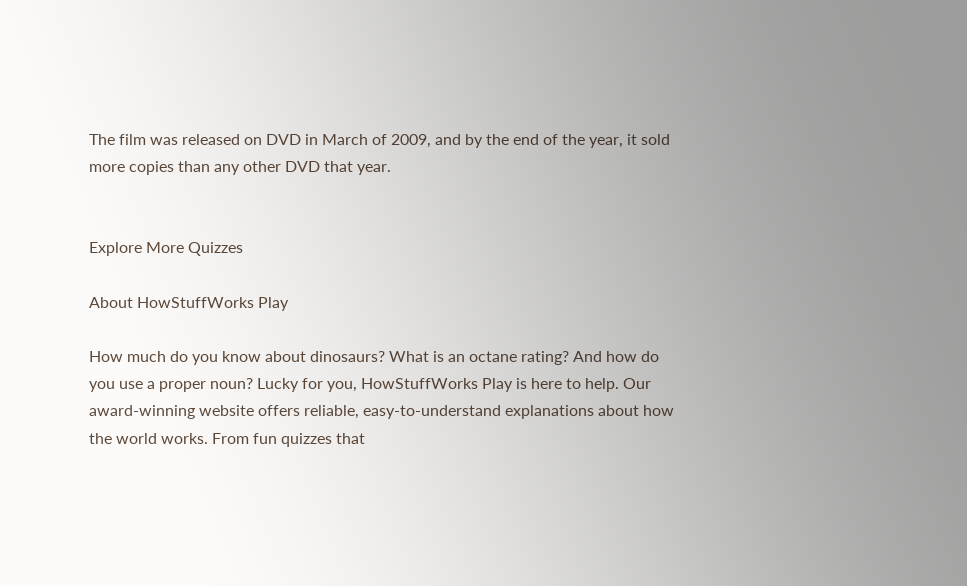The film was released on DVD in March of 2009, and by the end of the year, it sold more copies than any other DVD that year.


Explore More Quizzes

About HowStuffWorks Play

How much do you know about dinosaurs? What is an octane rating? And how do you use a proper noun? Lucky for you, HowStuffWorks Play is here to help. Our award-winning website offers reliable, easy-to-understand explanations about how the world works. From fun quizzes that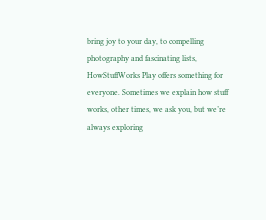bring joy to your day, to compelling photography and fascinating lists, HowStuffWorks Play offers something for everyone. Sometimes we explain how stuff works, other times, we ask you, but we’re always exploring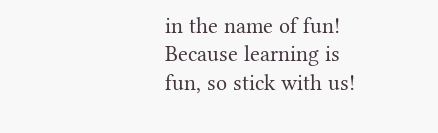in the name of fun! Because learning is fun, so stick with us!